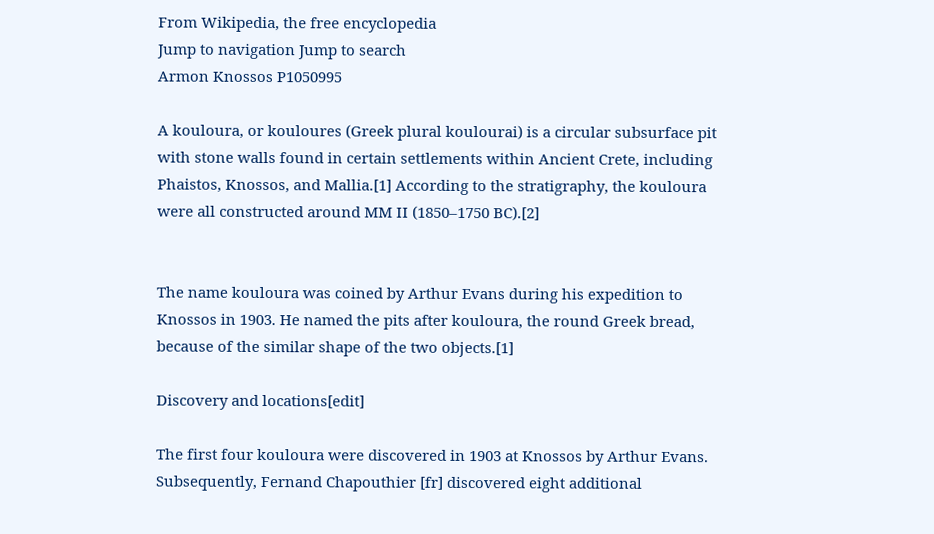From Wikipedia, the free encyclopedia
Jump to navigation Jump to search
Armon Knossos P1050995

A kouloura, or kouloures (Greek plural koulourai) is a circular subsurface pit with stone walls found in certain settlements within Ancient Crete, including Phaistos, Knossos, and Mallia.[1] According to the stratigraphy, the kouloura were all constructed around MM II (1850–1750 BC).[2]


The name kouloura was coined by Arthur Evans during his expedition to Knossos in 1903. He named the pits after kouloura, the round Greek bread, because of the similar shape of the two objects.[1]

Discovery and locations[edit]

The first four kouloura were discovered in 1903 at Knossos by Arthur Evans. Subsequently, Fernand Chapouthier [fr] discovered eight additional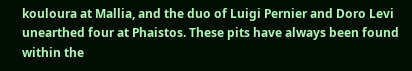kouloura at Mallia, and the duo of Luigi Pernier and Doro Levi unearthed four at Phaistos. These pits have always been found within the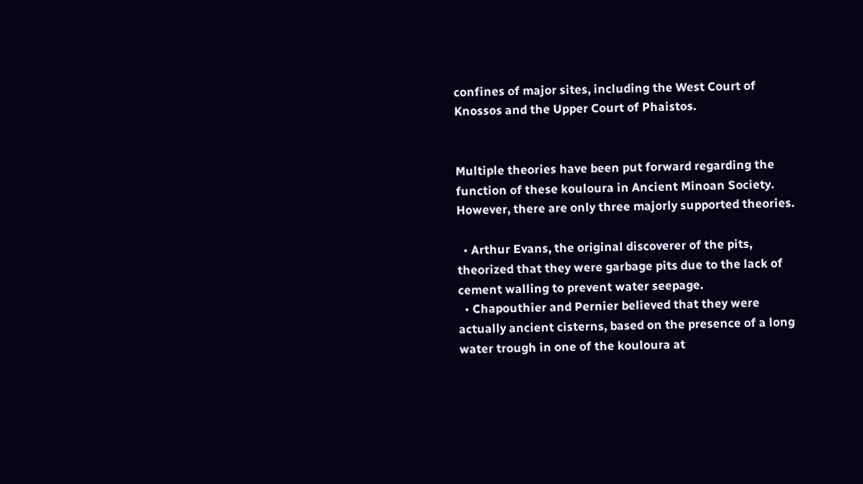confines of major sites, including the West Court of Knossos and the Upper Court of Phaistos.


Multiple theories have been put forward regarding the function of these kouloura in Ancient Minoan Society. However, there are only three majorly supported theories.

  • Arthur Evans, the original discoverer of the pits, theorized that they were garbage pits due to the lack of cement walling to prevent water seepage.
  • Chapouthier and Pernier believed that they were actually ancient cisterns, based on the presence of a long water trough in one of the kouloura at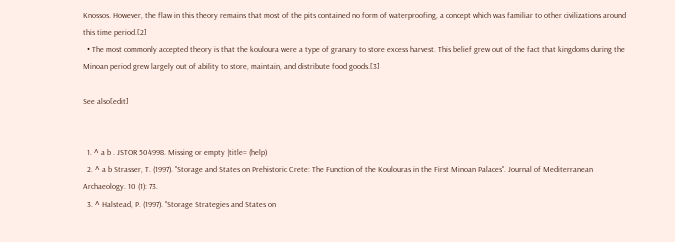Knossos. However, the flaw in this theory remains that most of the pits contained no form of waterproofing, a concept which was familiar to other civilizations around this time period.[2]
  • The most commonly accepted theory is that the kouloura were a type of granary to store excess harvest. This belief grew out of the fact that kingdoms during the Minoan period grew largely out of ability to store, maintain, and distribute food goods.[3]

See also[edit]


  1. ^ a b . JSTOR 504998. Missing or empty |title= (help)
  2. ^ a b Strasser, T. (1997). "Storage and States on Prehistoric Crete: The Function of the Koulouras in the First Minoan Palaces". Journal of Mediterranean Archaeology. 10 (1): 73.
  3. ^ Halstead, P. (1997). "Storage Strategies and States on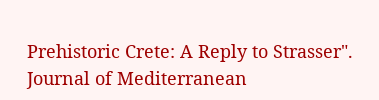Prehistoric Crete: A Reply to Strasser". Journal of Mediterranean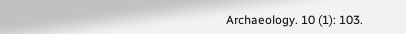Archaeology. 10 (1): 103.